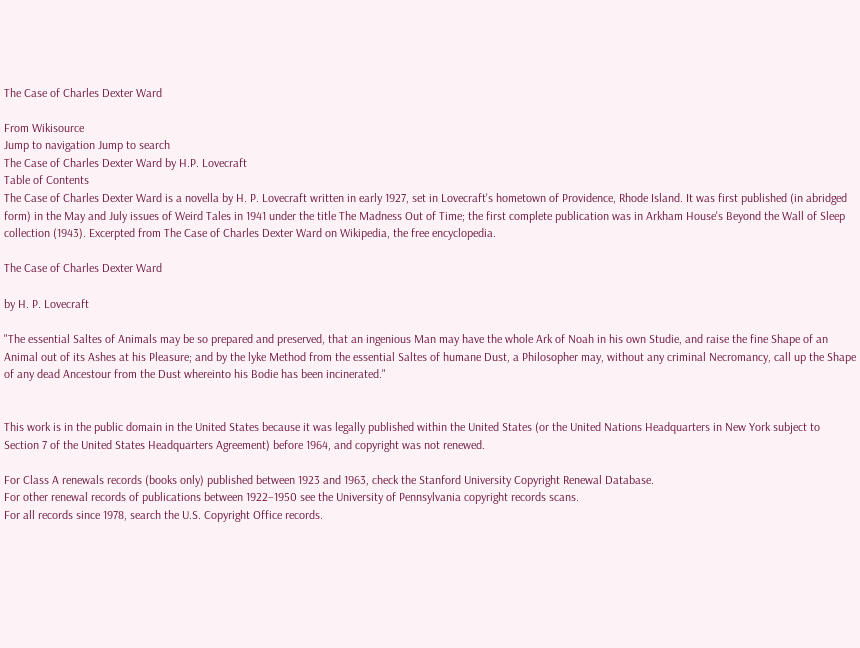The Case of Charles Dexter Ward

From Wikisource
Jump to navigation Jump to search
The Case of Charles Dexter Ward by H.P. Lovecraft
Table of Contents
The Case of Charles Dexter Ward is a novella by H. P. Lovecraft written in early 1927, set in Lovecraft's hometown of Providence, Rhode Island. It was first published (in abridged form) in the May and July issues of Weird Tales in 1941 under the title The Madness Out of Time; the first complete publication was in Arkham House's Beyond the Wall of Sleep collection (1943). Excerpted from The Case of Charles Dexter Ward on Wikipedia, the free encyclopedia.

The Case of Charles Dexter Ward

by H. P. Lovecraft

"The essential Saltes of Animals may be so prepared and preserved, that an ingenious Man may have the whole Ark of Noah in his own Studie, and raise the fine Shape of an Animal out of its Ashes at his Pleasure; and by the lyke Method from the essential Saltes of humane Dust, a Philosopher may, without any criminal Necromancy, call up the Shape of any dead Ancestour from the Dust whereinto his Bodie has been incinerated."


This work is in the public domain in the United States because it was legally published within the United States (or the United Nations Headquarters in New York subject to Section 7 of the United States Headquarters Agreement) before 1964, and copyright was not renewed.

For Class A renewals records (books only) published between 1923 and 1963, check the Stanford University Copyright Renewal Database.
For other renewal records of publications between 1922–1950 see the University of Pennsylvania copyright records scans.
For all records since 1978, search the U.S. Copyright Office records.